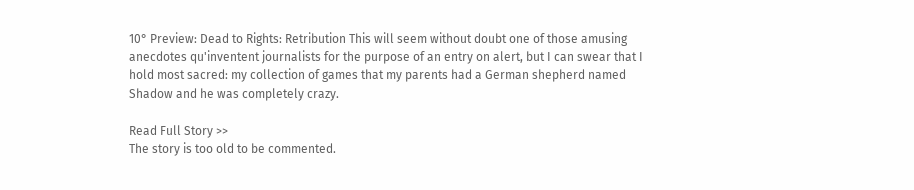10° Preview: Dead to Rights: Retribution This will seem without doubt one of those amusing anecdotes qu'inventent journalists for the purpose of an entry on alert, but I can swear that I hold most sacred: my collection of games that my parents had a German shepherd named Shadow and he was completely crazy.

Read Full Story >>
The story is too old to be commented.